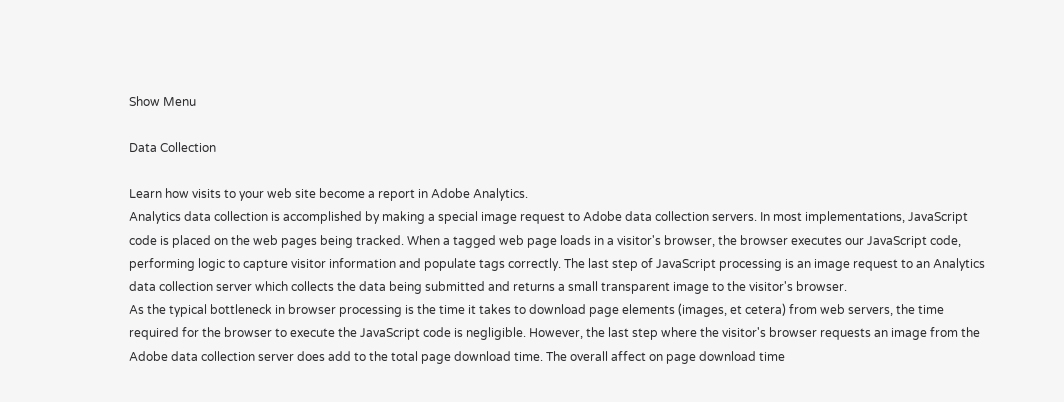Show Menu

Data Collection

Learn how visits to your web site become a report in Adobe Analytics.
Analytics data collection is accomplished by making a special image request to Adobe data collection servers. In most implementations, JavaScript code is placed on the web pages being tracked. When a tagged web page loads in a visitor's browser, the browser executes our JavaScript code, performing logic to capture visitor information and populate tags correctly. The last step of JavaScript processing is an image request to an Analytics data collection server which collects the data being submitted and returns a small transparent image to the visitor's browser.
As the typical bottleneck in browser processing is the time it takes to download page elements (images, et cetera) from web servers, the time required for the browser to execute the JavaScript code is negligible. However, the last step where the visitor's browser requests an image from the Adobe data collection server does add to the total page download time. The overall affect on page download time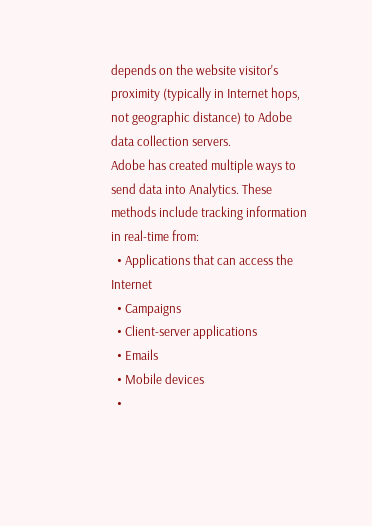depends on the website visitor's proximity (typically in Internet hops, not geographic distance) to Adobe data collection servers.
Adobe has created multiple ways to send data into Analytics. These methods include tracking information in real-time from:
  • Applications that can access the Internet
  • Campaigns
  • Client-server applications
  • Emails
  • Mobile devices
  •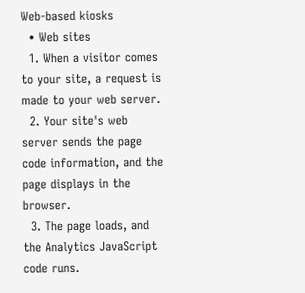Web-based kiosks
  • Web sites
  1. When a visitor comes to your site, a request is made to your web server.
  2. Your site's web server sends the page code information, and the page displays in the browser.
  3. The page loads, and the Analytics JavaScript code runs.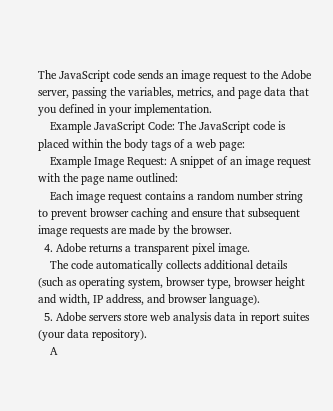The JavaScript code sends an image request to the Adobe server, passing the variables, metrics, and page data that you defined in your implementation.
    Example JavaScript Code: The JavaScript code is placed within the body tags of a web page:
    Example Image Request: A snippet of an image request with the page name outlined:
    Each image request contains a random number string to prevent browser caching and ensure that subsequent image requests are made by the browser.
  4. Adobe returns a transparent pixel image.
    The code automatically collects additional details (such as operating system, browser type, browser height and width, IP address, and browser language).
  5. Adobe servers store web analysis data in report suites (your data repository).
    A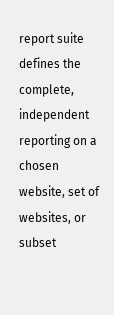report suite defines the complete, independent reporting on a chosen website, set of websites, or subset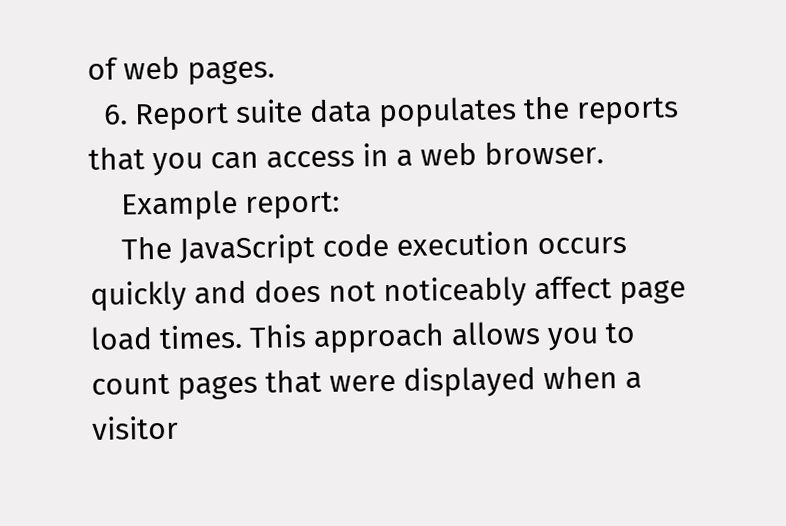of web pages.
  6. Report suite data populates the reports that you can access in a web browser.
    Example report:
    The JavaScript code execution occurs quickly and does not noticeably affect page load times. This approach allows you to count pages that were displayed when a visitor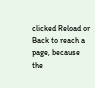clicked Reload or Back to reach a page, because the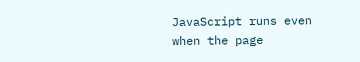JavaScript runs even when the page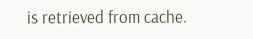is retrieved from cache.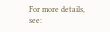For more details, see: